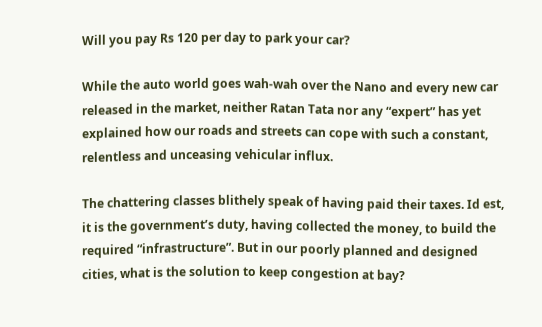Will you pay Rs 120 per day to park your car?

While the auto world goes wah-wah over the Nano and every new car released in the market, neither Ratan Tata nor any “expert” has yet explained how our roads and streets can cope with such a constant, relentless and unceasing vehicular influx.

The chattering classes blithely speak of having paid their taxes. Id est, it is the government’s duty, having collected the money, to build the required “infrastructure”. But in our poorly planned and designed cities, what is the solution to keep congestion at bay?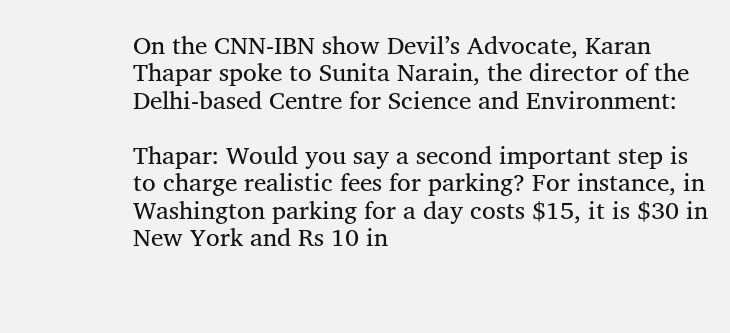On the CNN-IBN show Devil’s Advocate, Karan Thapar spoke to Sunita Narain, the director of the Delhi-based Centre for Science and Environment:

Thapar: Would you say a second important step is to charge realistic fees for parking? For instance, in Washington parking for a day costs $15, it is $30 in New York and Rs 10 in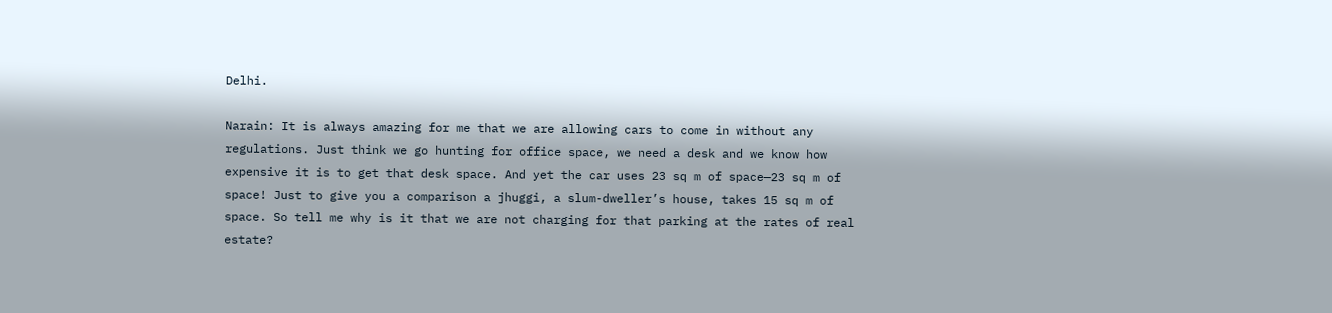Delhi.

Narain: It is always amazing for me that we are allowing cars to come in without any regulations. Just think we go hunting for office space, we need a desk and we know how expensive it is to get that desk space. And yet the car uses 23 sq m of space—23 sq m of space! Just to give you a comparison a jhuggi, a slum-dweller’s house, takes 15 sq m of space. So tell me why is it that we are not charging for that parking at the rates of real estate?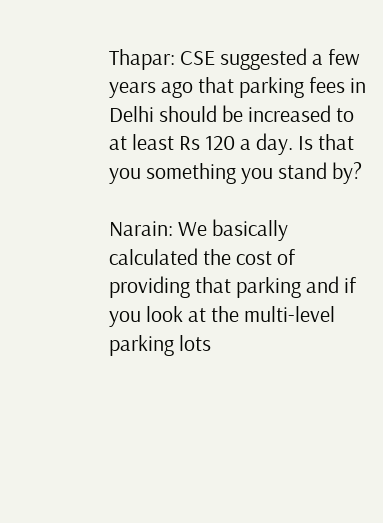Thapar: CSE suggested a few years ago that parking fees in Delhi should be increased to at least Rs 120 a day. Is that you something you stand by?

Narain: We basically calculated the cost of providing that parking and if you look at the multi-level parking lots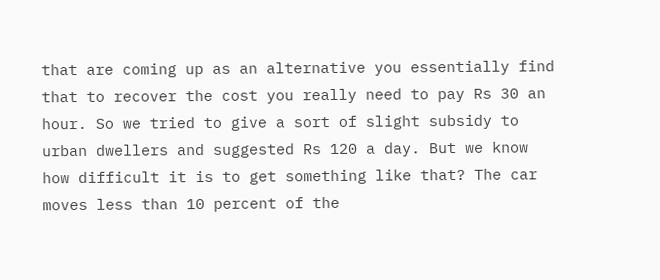that are coming up as an alternative you essentially find that to recover the cost you really need to pay Rs 30 an hour. So we tried to give a sort of slight subsidy to urban dwellers and suggested Rs 120 a day. But we know how difficult it is to get something like that? The car moves less than 10 percent of the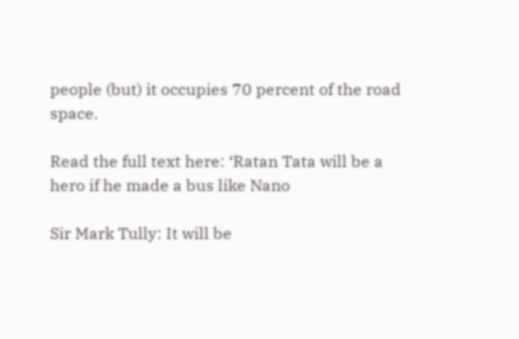people (but) it occupies 70 percent of the road space.

Read the full text here: ‘Ratan Tata will be a hero if he made a bus like Nano

Sir Mark Tully: It will be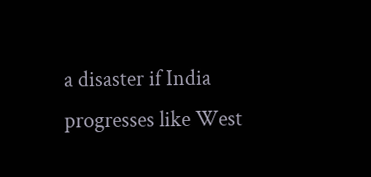a disaster if India progresses like West